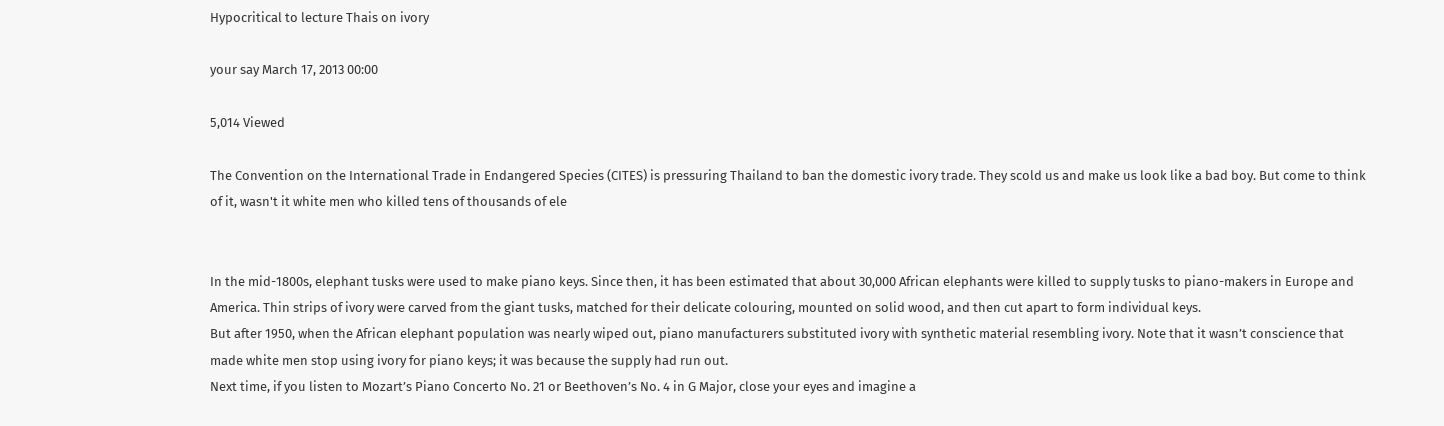Hypocritical to lecture Thais on ivory

your say March 17, 2013 00:00

5,014 Viewed

The Convention on the International Trade in Endangered Species (CITES) is pressuring Thailand to ban the domestic ivory trade. They scold us and make us look like a bad boy. But come to think of it, wasn't it white men who killed tens of thousands of ele


In the mid-1800s, elephant tusks were used to make piano keys. Since then, it has been estimated that about 30,000 African elephants were killed to supply tusks to piano-makers in Europe and America. Thin strips of ivory were carved from the giant tusks, matched for their delicate colouring, mounted on solid wood, and then cut apart to form individual keys.
But after 1950, when the African elephant population was nearly wiped out, piano manufacturers substituted ivory with synthetic material resembling ivory. Note that it wasn’t conscience that made white men stop using ivory for piano keys; it was because the supply had run out.
Next time, if you listen to Mozart’s Piano Concerto No. 21 or Beethoven’s No. 4 in G Major, close your eyes and imagine a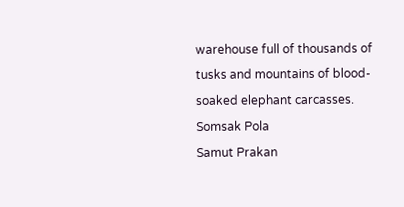warehouse full of thousands of tusks and mountains of blood-soaked elephant carcasses.
Somsak Pola
Samut Prakan